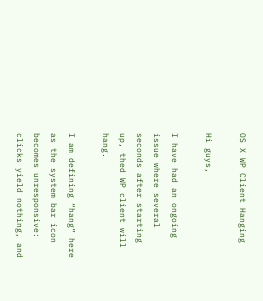OS X WP Client Hanging

Hi guys,

I have had an ongoing issue where several seconds after starting up, thed WP client will hang.

I am defining “hang” here as the system bar icon becomes unresponsive: clicks yield nothing, and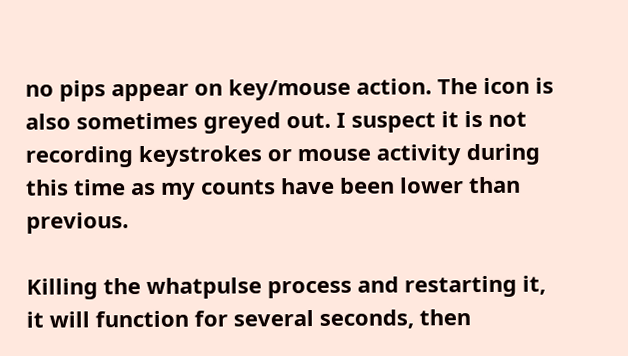no pips appear on key/mouse action. The icon is also sometimes greyed out. I suspect it is not recording keystrokes or mouse activity during this time as my counts have been lower than previous.

Killing the whatpulse process and restarting it, it will function for several seconds, then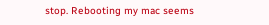stop. Rebooting my mac seems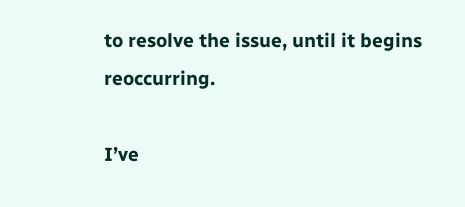to resolve the issue, until it begins reoccurring.

I’ve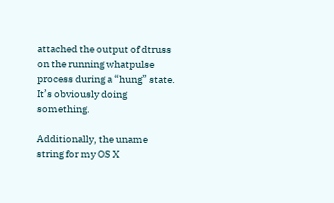attached the output of dtruss on the running whatpulse process during a “hung” state. It’s obviously doing something.

Additionally, the uname string for my OS X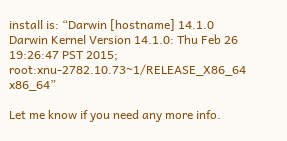install is: “Darwin [hostname] 14.1.0 Darwin Kernel Version 14.1.0: Thu Feb 26 19:26:47 PST 2015; root:xnu-2782.10.73~1/RELEASE_X86_64 x86_64”

Let me know if you need any more info.